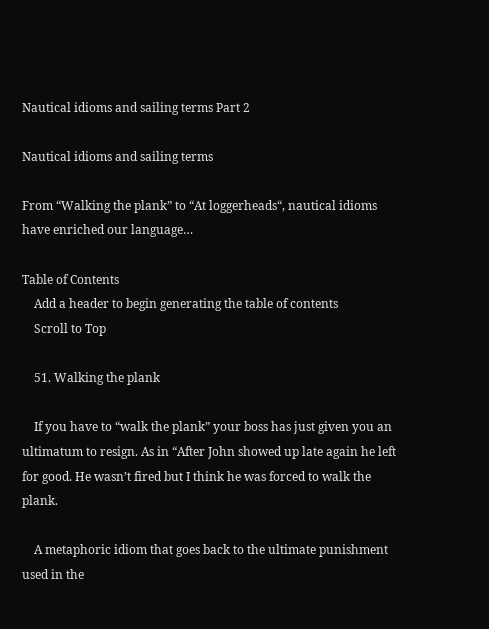Nautical idioms and sailing terms Part 2

Nautical idioms and sailing terms

From “Walking the plank” to “At loggerheads“, nautical idioms have enriched our language…

Table of Contents
    Add a header to begin generating the table of contents
    Scroll to Top

    51. Walking the plank

    If you have to “walk the plank” your boss has just given you an ultimatum to resign. As in “After John showed up late again he left for good. He wasn’t fired but I think he was forced to walk the plank.

    A metaphoric idiom that goes back to the ultimate punishment used in the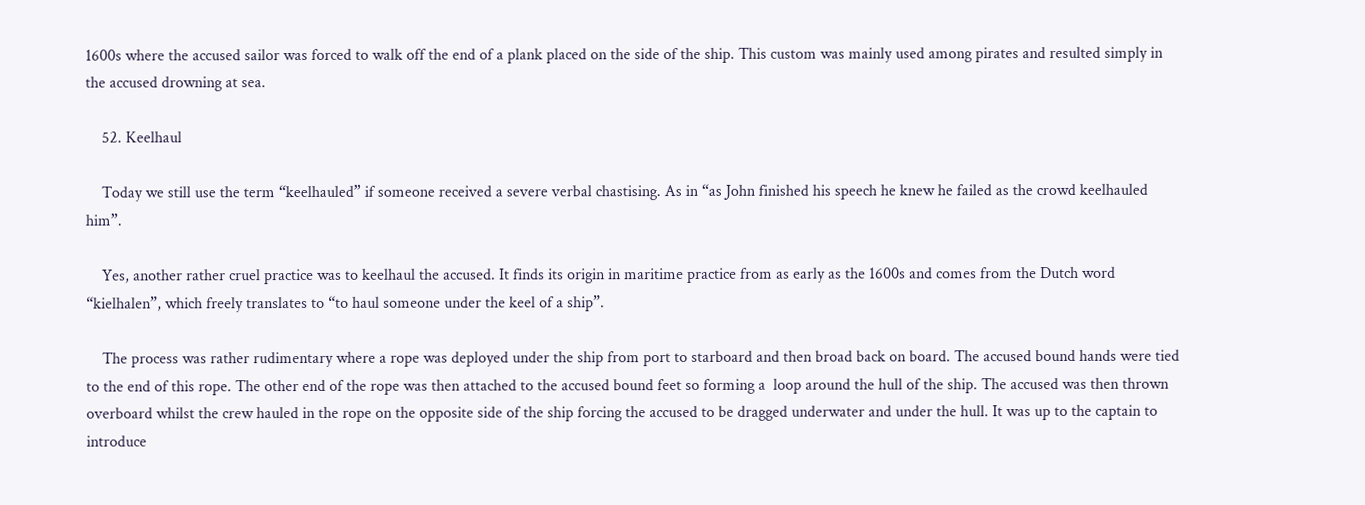1600s where the accused sailor was forced to walk off the end of a plank placed on the side of the ship. This custom was mainly used among pirates and resulted simply in the accused drowning at sea.

    52. Keelhaul

    Today we still use the term “keelhauled” if someone received a severe verbal chastising. As in “as John finished his speech he knew he failed as the crowd keelhauled him”.

    Yes, another rather cruel practice was to keelhaul the accused. It finds its origin in maritime practice from as early as the 1600s and comes from the Dutch word “kielhalen”, which freely translates to “to haul someone under the keel of a ship”.

    The process was rather rudimentary where a rope was deployed under the ship from port to starboard and then broad back on board. The accused bound hands were tied to the end of this rope. The other end of the rope was then attached to the accused bound feet so forming a  loop around the hull of the ship. The accused was then thrown overboard whilst the crew hauled in the rope on the opposite side of the ship forcing the accused to be dragged underwater and under the hull. It was up to the captain to introduce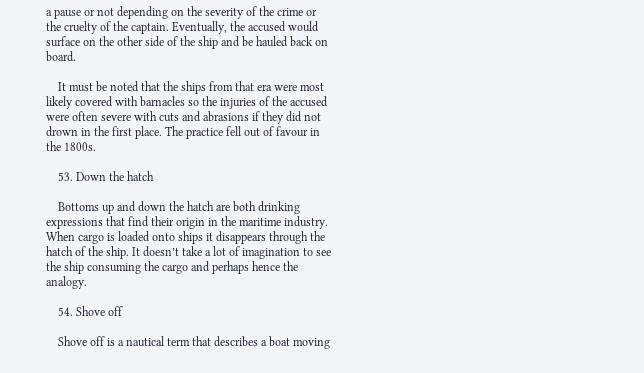a pause or not depending on the severity of the crime or the cruelty of the captain. Eventually, the accused would surface on the other side of the ship and be hauled back on board.

    It must be noted that the ships from that era were most likely covered with barnacles so the injuries of the accused were often severe with cuts and abrasions if they did not drown in the first place. The practice fell out of favour in the 1800s.

    53. Down the hatch

    Bottoms up and down the hatch are both drinking expressions that find their origin in the maritime industry. When cargo is loaded onto ships it disappears through the hatch of the ship. It doesn’t take a lot of imagination to see the ship consuming the cargo and perhaps hence the analogy.

    54. Shove off

    Shove off is a nautical term that describes a boat moving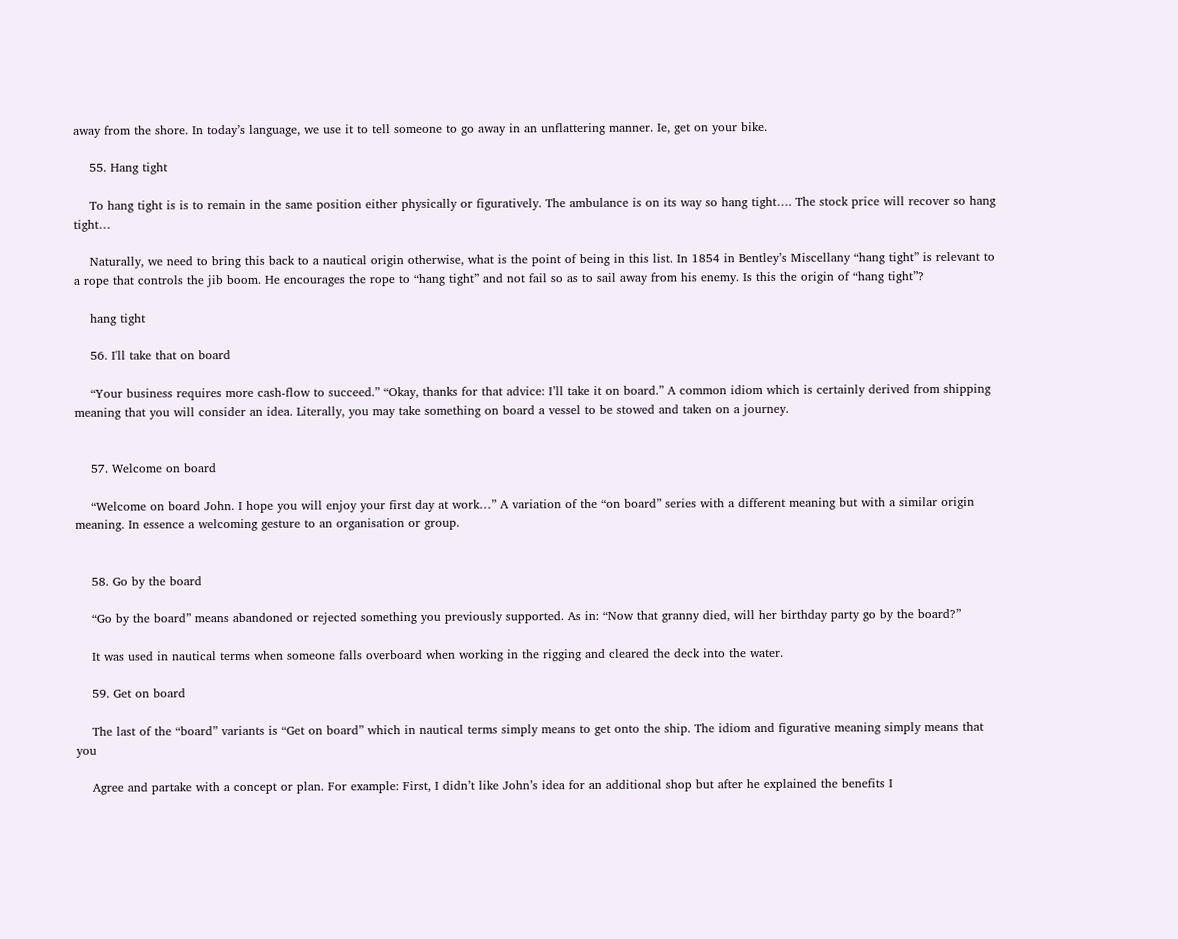away from the shore. In today’s language, we use it to tell someone to go away in an unflattering manner. Ie, get on your bike.

    55. Hang tight

    To hang tight is is to remain in the same position either physically or figuratively. The ambulance is on its way so hang tight…. The stock price will recover so hang tight…

    Naturally, we need to bring this back to a nautical origin otherwise, what is the point of being in this list. In 1854 in Bentley’s Miscellany “hang tight” is relevant to a rope that controls the jib boom. He encourages the rope to “hang tight” and not fail so as to sail away from his enemy. Is this the origin of “hang tight”?

    hang tight

    56. I'll take that on board

    “Your business requires more cash-flow to succeed.” “Okay, thanks for that advice: I’ll take it on board.” A common idiom which is certainly derived from shipping meaning that you will consider an idea. Literally, you may take something on board a vessel to be stowed and taken on a journey.


    57. Welcome on board

    “Welcome on board John. I hope you will enjoy your first day at work…” A variation of the “on board” series with a different meaning but with a similar origin meaning. In essence a welcoming gesture to an organisation or group.


    58. Go by the board

    “Go by the board” means abandoned or rejected something you previously supported. As in: “Now that granny died, will her birthday party go by the board?”

    It was used in nautical terms when someone falls overboard when working in the rigging and cleared the deck into the water.

    59. Get on board

    The last of the “board” variants is “Get on board” which in nautical terms simply means to get onto the ship. The idiom and figurative meaning simply means that you

    Agree and partake with a concept or plan. For example: First, I didn’t like John’s idea for an additional shop but after he explained the benefits I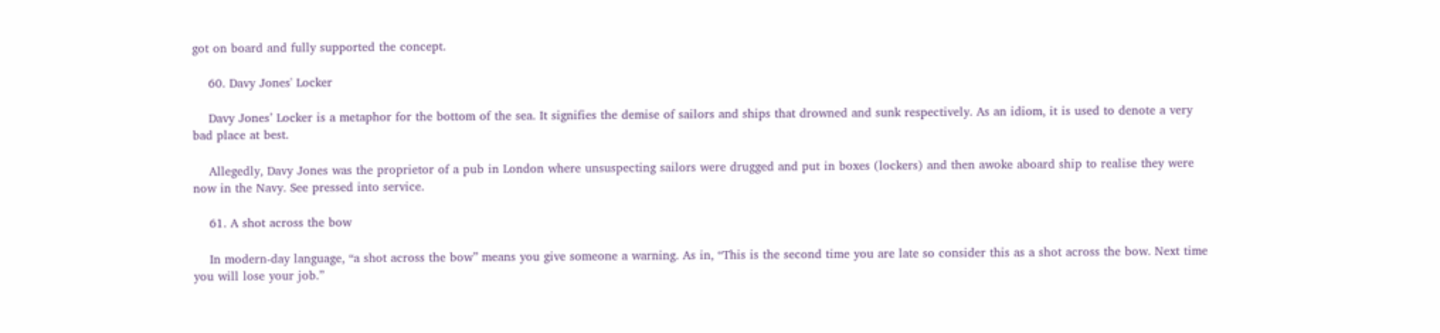got on board and fully supported the concept.

    60. Davy Jones' Locker

    Davy Jones’ Locker is a metaphor for the bottom of the sea. It signifies the demise of sailors and ships that drowned and sunk respectively. As an idiom, it is used to denote a very bad place at best.

    Allegedly, Davy Jones was the proprietor of a pub in London where unsuspecting sailors were drugged and put in boxes (lockers) and then awoke aboard ship to realise they were now in the Navy. See pressed into service.

    61. A shot across the bow

    In modern-day language, “a shot across the bow” means you give someone a warning. As in, “This is the second time you are late so consider this as a shot across the bow. Next time you will lose your job.”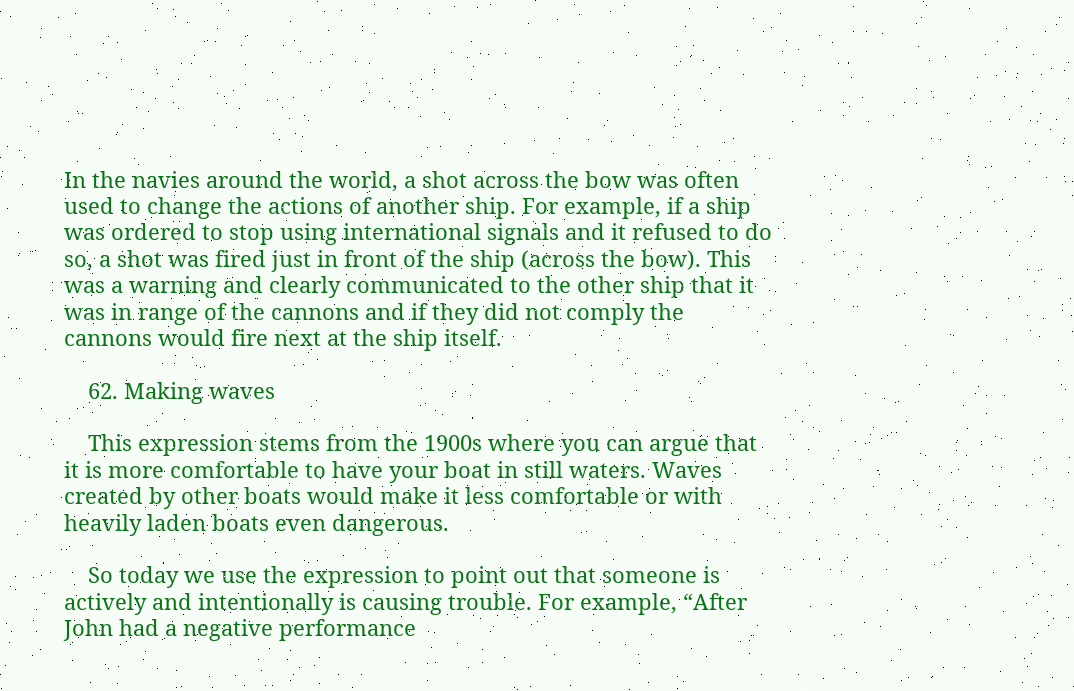In the navies around the world, a shot across the bow was often used to change the actions of another ship. For example, if a ship was ordered to stop using international signals and it refused to do so, a shot was fired just in front of the ship (across the bow). This was a warning and clearly communicated to the other ship that it was in range of the cannons and if they did not comply the cannons would fire next at the ship itself.

    62. Making waves

    This expression stems from the 1900s where you can argue that it is more comfortable to have your boat in still waters. Waves created by other boats would make it less comfortable or with heavily laden boats even dangerous.

    So today we use the expression to point out that someone is actively and intentionally is causing trouble. For example, “After John had a negative performance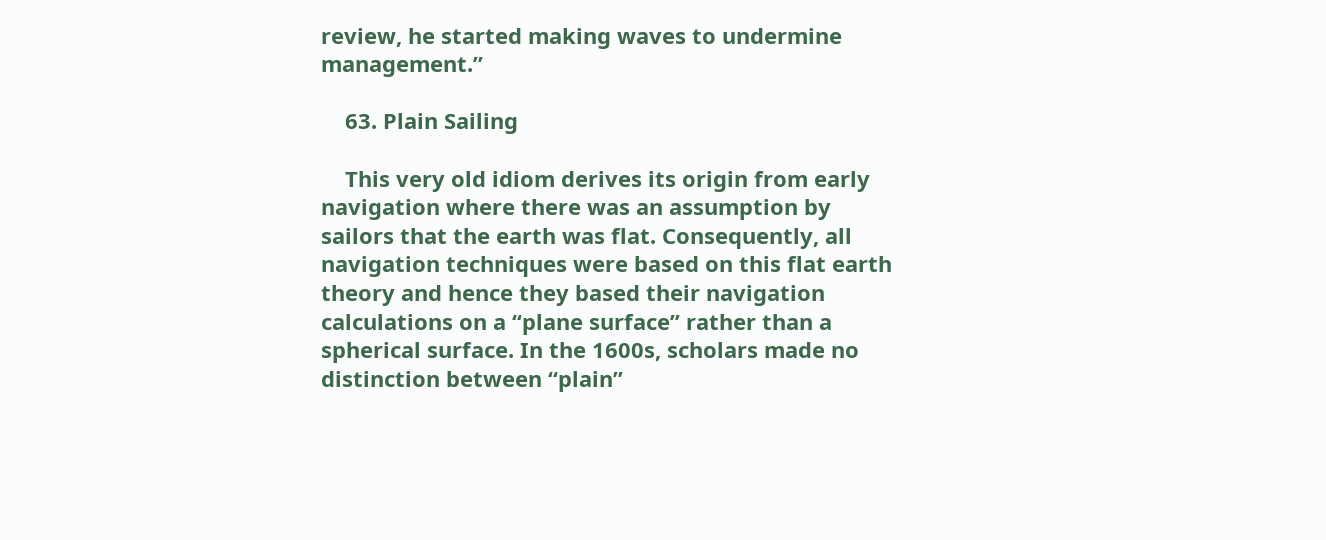review, he started making waves to undermine management.”

    63. Plain Sailing

    This very old idiom derives its origin from early navigation where there was an assumption by sailors that the earth was flat. Consequently, all navigation techniques were based on this flat earth theory and hence they based their navigation calculations on a “plane surface” rather than a spherical surface. In the 1600s, scholars made no distinction between “plain”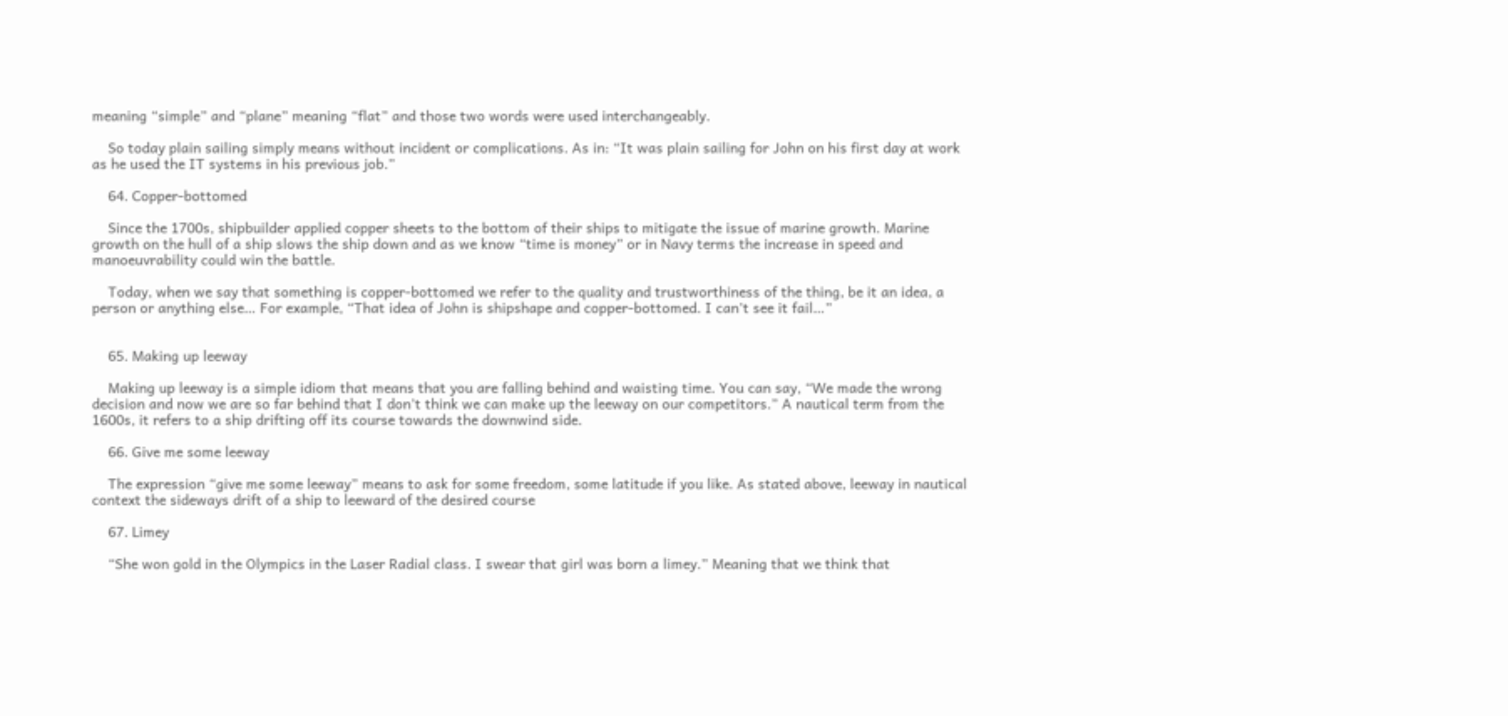meaning “simple” and “plane” meaning “flat” and those two words were used interchangeably.

    So today plain sailing simply means without incident or complications. As in: “It was plain sailing for John on his first day at work as he used the IT systems in his previous job.”

    64. Copper-bottomed

    Since the 1700s, shipbuilder applied copper sheets to the bottom of their ships to mitigate the issue of marine growth. Marine growth on the hull of a ship slows the ship down and as we know “time is money” or in Navy terms the increase in speed and manoeuvrability could win the battle.

    Today, when we say that something is copper-bottomed we refer to the quality and trustworthiness of the thing, be it an idea, a person or anything else… For example, “That idea of John is shipshape and copper-bottomed. I can’t see it fail…”


    65. Making up leeway

    Making up leeway is a simple idiom that means that you are falling behind and waisting time. You can say, “We made the wrong decision and now we are so far behind that I don’t think we can make up the leeway on our competitors.” A nautical term from the 1600s, it refers to a ship drifting off its course towards the downwind side.

    66. Give me some leeway

    The expression “give me some leeway” means to ask for some freedom, some latitude if you like. As stated above, leeway in nautical context the sideways drift of a ship to leeward of the desired course

    67. Limey

    “She won gold in the Olympics in the Laser Radial class. I swear that girl was born a limey.” Meaning that we think that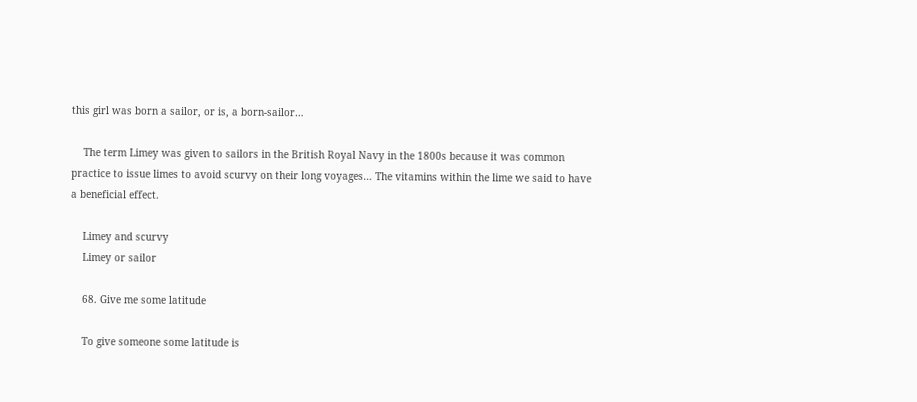this girl was born a sailor, or is, a born-sailor…

    The term Limey was given to sailors in the British Royal Navy in the 1800s because it was common practice to issue limes to avoid scurvy on their long voyages… The vitamins within the lime we said to have a beneficial effect.

    Limey and scurvy
    Limey or sailor

    68. Give me some latitude

    To give someone some latitude is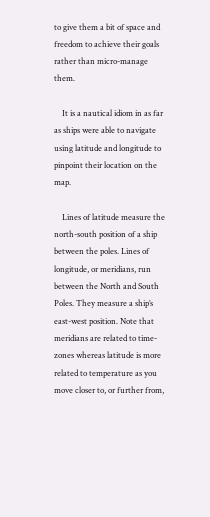to give them a bit of space and freedom to achieve their goals rather than micro-manage them.

    It is a nautical idiom in as far as ships were able to navigate using latitude and longitude to pinpoint their location on the map.

    Lines of latitude measure the north-south position of a ship between the poles. Lines of longitude, or meridians, run between the North and South Poles. They measure a ship’s east-west position. Note that meridians are related to time-zones whereas latitude is more related to temperature as you move closer to, or further from,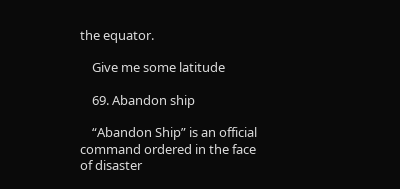the equator.

    Give me some latitude

    69. Abandon ship

    “Abandon Ship” is an official command ordered in the face of disaster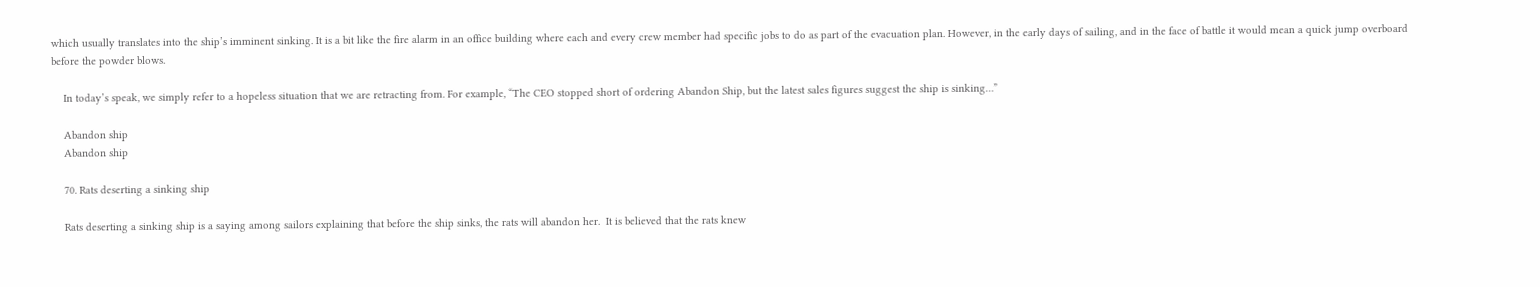which usually translates into the ship’s imminent sinking. It is a bit like the fire alarm in an office building where each and every crew member had specific jobs to do as part of the evacuation plan. However, in the early days of sailing, and in the face of battle it would mean a quick jump overboard before the powder blows.

    In today’s speak, we simply refer to a hopeless situation that we are retracting from. For example, “The CEO stopped short of ordering Abandon Ship, but the latest sales figures suggest the ship is sinking…”

    Abandon ship
    Abandon ship

    70. Rats deserting a sinking ship

    Rats deserting a sinking ship is a saying among sailors explaining that before the ship sinks, the rats will abandon her.  It is believed that the rats knew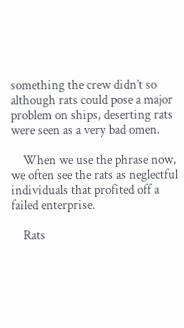something the crew didn’t so although rats could pose a major problem on ships, deserting rats were seen as a very bad omen.

    When we use the phrase now, we often see the rats as neglectful individuals that profited off a failed enterprise.

    Rats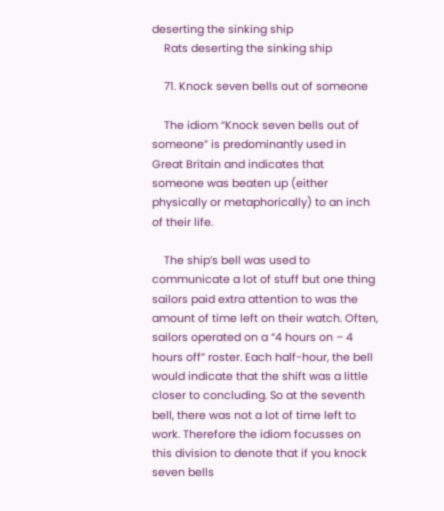deserting the sinking ship
    Rats deserting the sinking ship

    71. Knock seven bells out of someone

    The idiom “Knock seven bells out of someone” is predominantly used in Great Britain and indicates that someone was beaten up (either physically or metaphorically) to an inch of their life.

    The ship’s bell was used to communicate a lot of stuff but one thing sailors paid extra attention to was the amount of time left on their watch. Often, sailors operated on a “4 hours on – 4 hours off” roster. Each half-hour, the bell would indicate that the shift was a little closer to concluding. So at the seventh bell, there was not a lot of time left to work. Therefore the idiom focusses on this division to denote that if you knock seven bells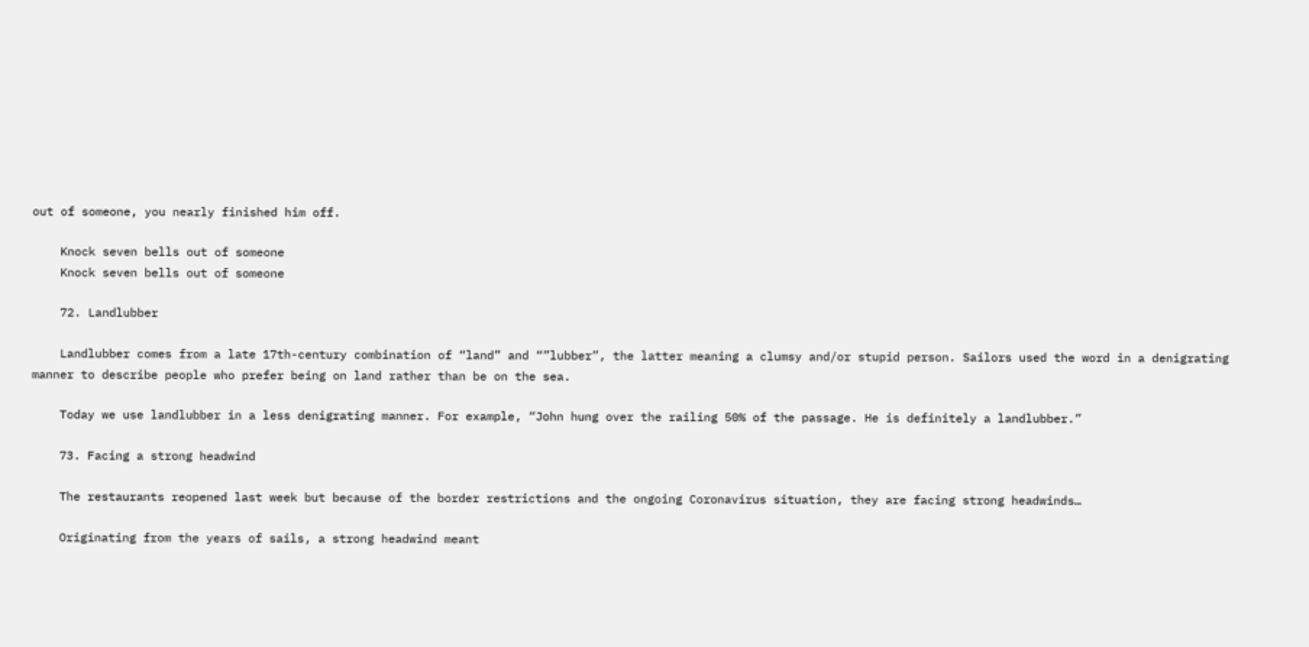out of someone, you nearly finished him off.

    Knock seven bells out of someone
    Knock seven bells out of someone

    72. Landlubber

    Landlubber comes from a late 17th-century combination of “land” and “”lubber”, the latter meaning a clumsy and/or stupid person. Sailors used the word in a denigrating manner to describe people who prefer being on land rather than be on the sea.

    Today we use landlubber in a less denigrating manner. For example, “John hung over the railing 50% of the passage. He is definitely a landlubber.”

    73. Facing a strong headwind

    The restaurants reopened last week but because of the border restrictions and the ongoing Coronavirus situation, they are facing strong headwinds…

    Originating from the years of sails, a strong headwind meant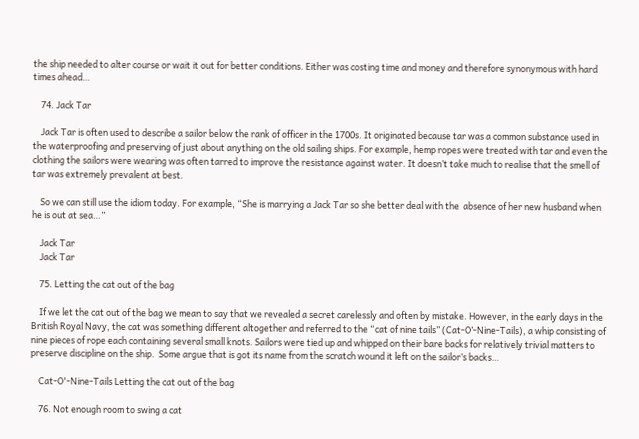the ship needed to alter course or wait it out for better conditions. Either was costing time and money and therefore synonymous with hard times ahead…

    74. Jack Tar

    Jack Tar is often used to describe a sailor below the rank of officer in the 1700s. It originated because tar was a common substance used in the waterproofing and preserving of just about anything on the old sailing ships. For example, hemp ropes were treated with tar and even the clothing the sailors were wearing was often tarred to improve the resistance against water. It doesn’t take much to realise that the smell of tar was extremely prevalent at best.

    So we can still use the idiom today. For example, “She is marrying a Jack Tar so she better deal with the  absence of her new husband when he is out at sea…”

    Jack Tar
    Jack Tar

    75. Letting the cat out of the bag

    If we let the cat out of the bag we mean to say that we revealed a secret carelessly and often by mistake. However, in the early days in the British Royal Navy, the cat was something different altogether and referred to the “cat of nine tails” (Cat-O’-Nine-Tails), a whip consisting of nine pieces of rope each containing several small knots. Sailors were tied up and whipped on their bare backs for relatively trivial matters to preserve discipline on the ship.  Some argue that is got its name from the scratch wound it left on the sailor’s backs…

    Cat-O'-Nine-Tails Letting the cat out of the bag

    76. Not enough room to swing a cat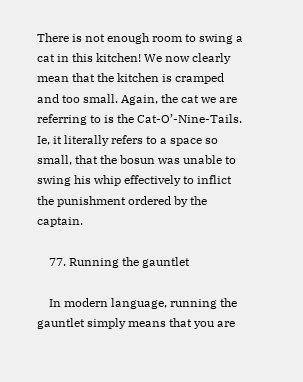There is not enough room to swing a cat in this kitchen! We now clearly mean that the kitchen is cramped and too small. Again, the cat we are referring to is the Cat-O’-Nine-Tails. Ie, it literally refers to a space so small, that the bosun was unable to swing his whip effectively to inflict the punishment ordered by the captain.

    77. Running the gauntlet

    In modern language, running the gauntlet simply means that you are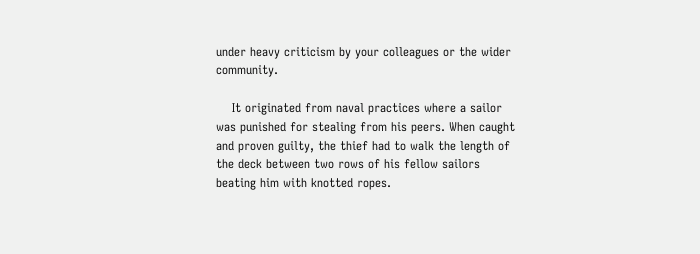under heavy criticism by your colleagues or the wider community.

    It originated from naval practices where a sailor was punished for stealing from his peers. When caught and proven guilty, the thief had to walk the length of the deck between two rows of his fellow sailors beating him with knotted ropes.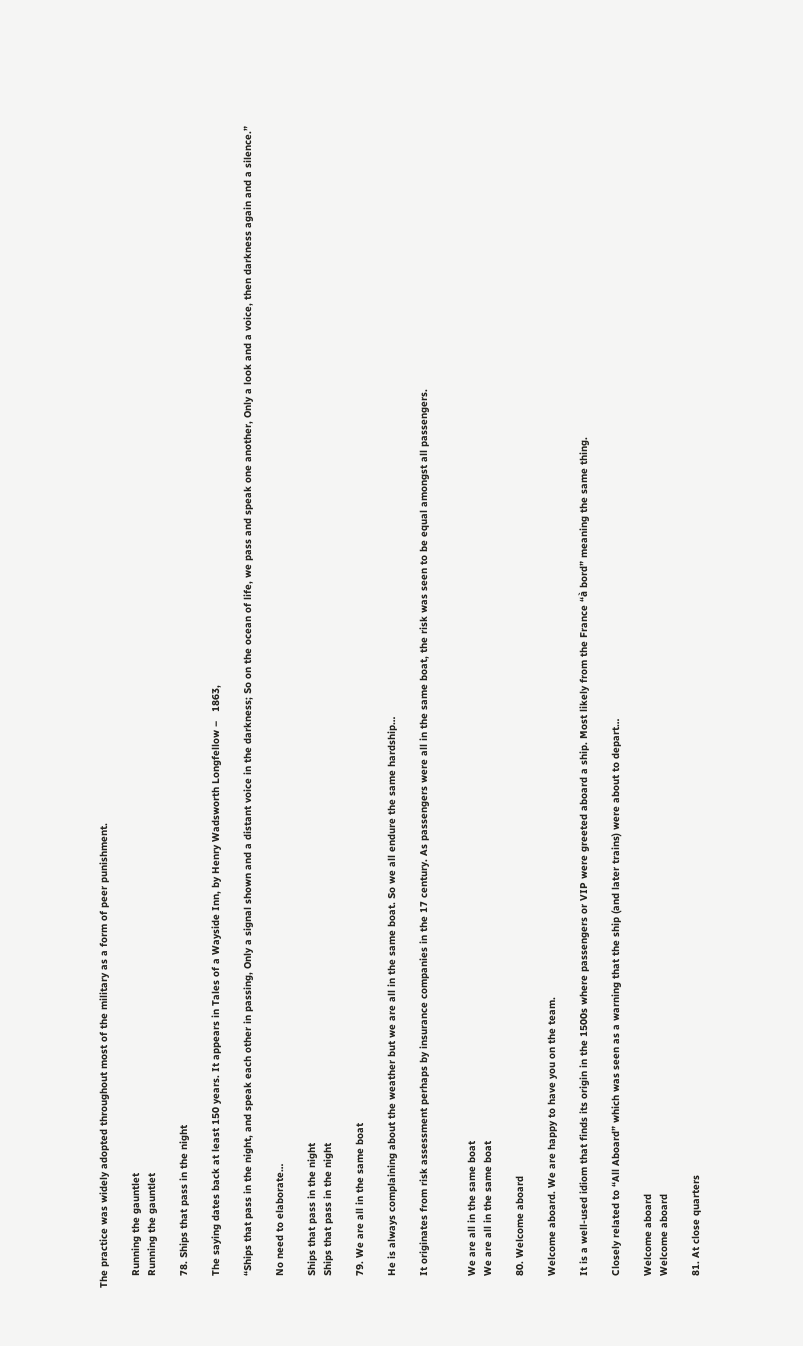The practice was widely adopted throughout most of the military as a form of peer punishment.

    Running the gauntlet
    Running the gauntlet

    78. Ships that pass in the night

    The saying dates back at least 150 years. It appears in Tales of a Wayside Inn, by Henry Wadsworth Longfellow –   1863,

    “Ships that pass in the night, and speak each other in passing, Only a signal shown and a distant voice in the darkness; So on the ocean of life, we pass and speak one another, Only a look and a voice, then darkness again and a silence.”

    No need to elaborate…

    Ships that pass in the night
    Ships that pass in the night

    79. We are all in the same boat

    He is always complaining about the weather but we are all in the same boat. So we all endure the same hardship…

    It originates from risk assessment perhaps by insurance companies in the 17 century. As passengers were all in the same boat, the risk was seen to be equal amongst all passengers.


    We are all in the same boat
    We are all in the same boat

    80. Welcome aboard

    Welcome aboard. We are happy to have you on the team.

    It is a well-used idiom that finds its origin in the 1500s where passengers or VIP were greeted aboard a ship. Most likely from the France “à bord” meaning the same thing.

    Closely related to “All Aboard” which was seen as a warning that the ship (and later trains) were about to depart…

    Welcome aboard
    Welcome aboard

    81. At close quarters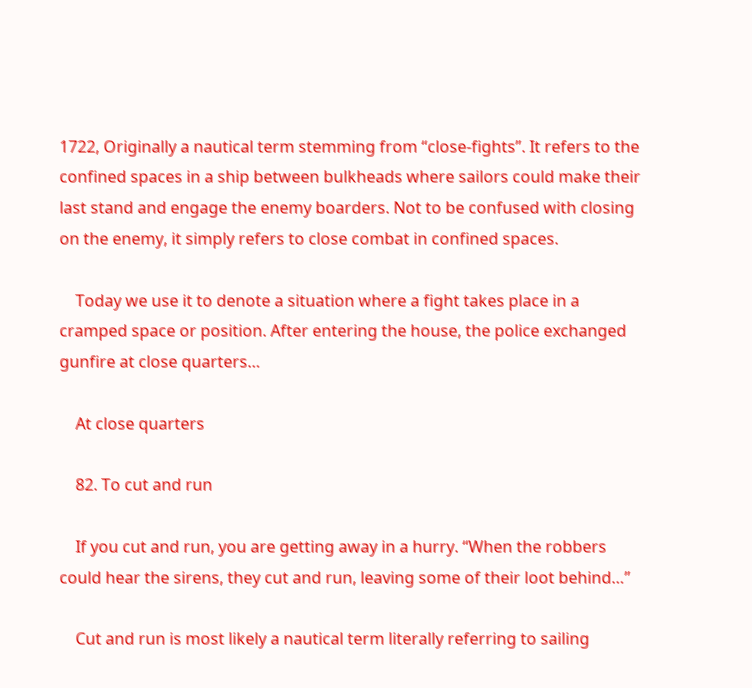1722, Originally a nautical term stemming from “close-fights”. It refers to the confined spaces in a ship between bulkheads where sailors could make their last stand and engage the enemy boarders. Not to be confused with closing on the enemy, it simply refers to close combat in confined spaces.

    Today we use it to denote a situation where a fight takes place in a cramped space or position. After entering the house, the police exchanged gunfire at close quarters…

    At close quarters

    82. To cut and run

    If you cut and run, you are getting away in a hurry. “When the robbers could hear the sirens, they cut and run, leaving some of their loot behind…”

    Cut and run is most likely a nautical term literally referring to sailing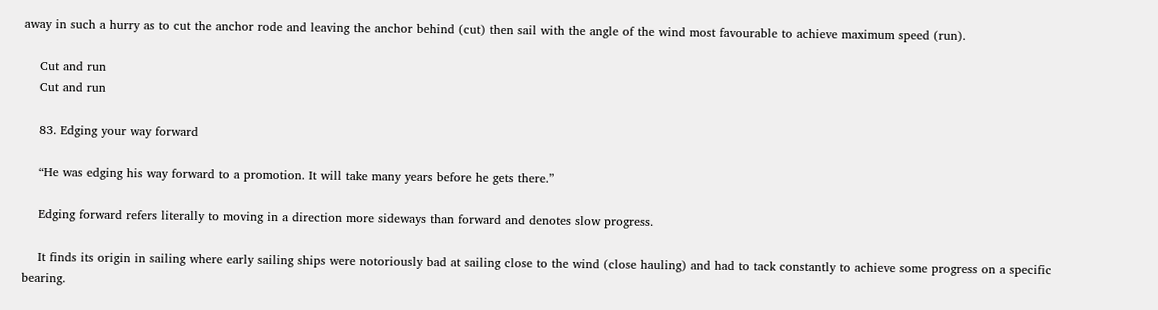away in such a hurry as to cut the anchor rode and leaving the anchor behind (cut) then sail with the angle of the wind most favourable to achieve maximum speed (run).

    Cut and run
    Cut and run

    83. Edging your way forward

    “He was edging his way forward to a promotion. It will take many years before he gets there.”

    Edging forward refers literally to moving in a direction more sideways than forward and denotes slow progress.

    It finds its origin in sailing where early sailing ships were notoriously bad at sailing close to the wind (close hauling) and had to tack constantly to achieve some progress on a specific bearing.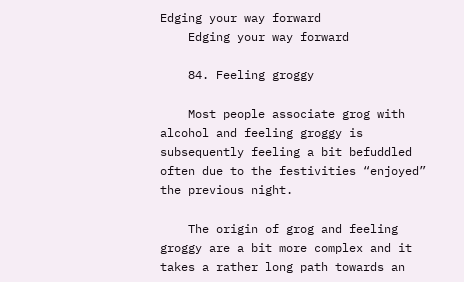Edging your way forward
    Edging your way forward

    84. Feeling groggy

    Most people associate grog with alcohol and feeling groggy is subsequently feeling a bit befuddled often due to the festivities “enjoyed” the previous night.

    The origin of grog and feeling groggy are a bit more complex and it takes a rather long path towards an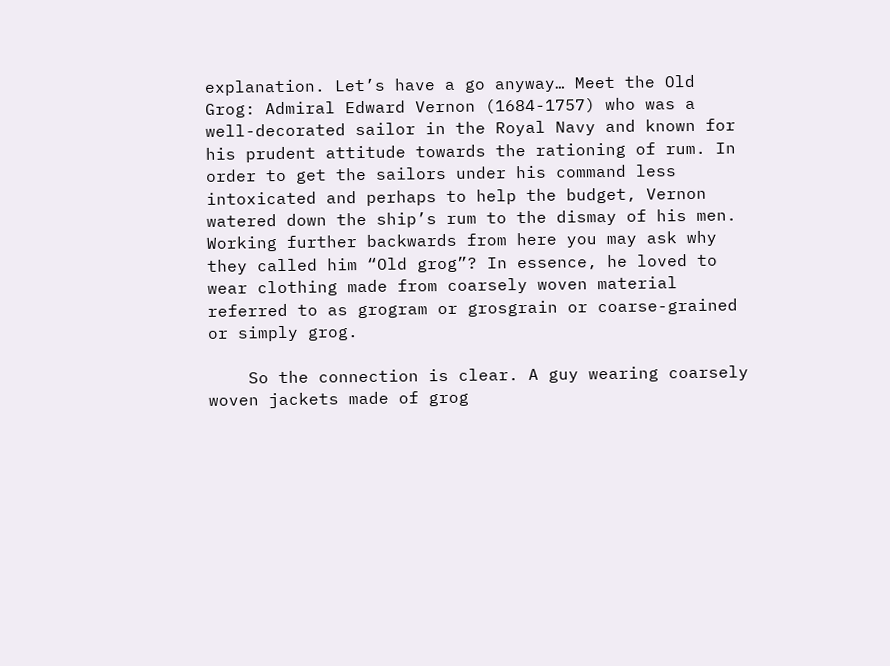explanation. Let’s have a go anyway… Meet the Old Grog: Admiral Edward Vernon (1684-1757) who was a well-decorated sailor in the Royal Navy and known for his prudent attitude towards the rationing of rum. In order to get the sailors under his command less intoxicated and perhaps to help the budget, Vernon watered down the ship’s rum to the dismay of his men. Working further backwards from here you may ask why they called him “Old grog”? In essence, he loved to wear clothing made from coarsely woven material referred to as grogram or grosgrain or coarse-grained or simply grog.

    So the connection is clear. A guy wearing coarsely woven jackets made of grog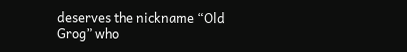deserves the nickname “Old Grog” who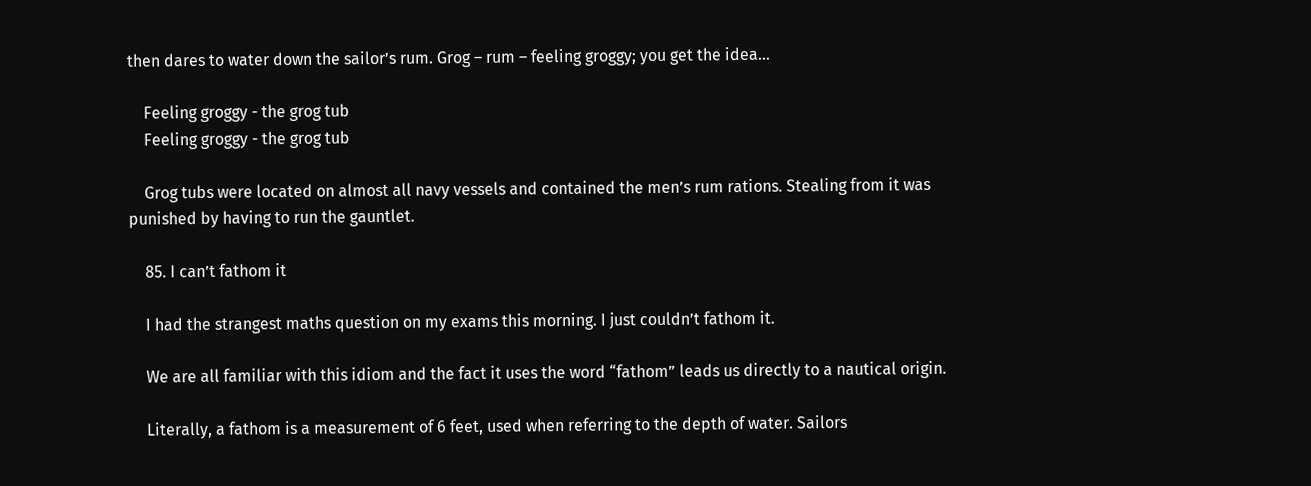then dares to water down the sailor’s rum. Grog – rum – feeling groggy; you get the idea…

    Feeling groggy - the grog tub
    Feeling groggy - the grog tub

    Grog tubs were located on almost all navy vessels and contained the men’s rum rations. Stealing from it was punished by having to run the gauntlet.

    85. I can’t fathom it

    I had the strangest maths question on my exams this morning. I just couldn’t fathom it.

    We are all familiar with this idiom and the fact it uses the word “fathom” leads us directly to a nautical origin.

    Literally, a fathom is a measurement of 6 feet, used when referring to the depth of water. Sailors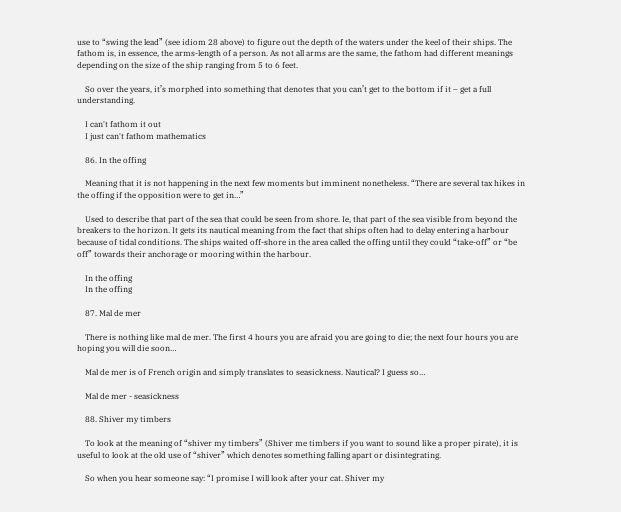use to “swing the lead” (see idiom 28 above) to figure out the depth of the waters under the keel of their ships. The fathom is, in essence, the arms-length of a person. As not all arms are the same, the fathom had different meanings depending on the size of the ship ranging from 5 to 6 feet.

    So over the years, it’s morphed into something that denotes that you can’t get to the bottom if it – get a full understanding.

    I can't fathom it out
    I just can't fathom mathematics

    86. In the offing

    Meaning that it is not happening in the next few moments but imminent nonetheless. “There are several tax hikes in the offing if the opposition were to get in…”

    Used to describe that part of the sea that could be seen from shore. Ie, that part of the sea visible from beyond the breakers to the horizon. It gets its nautical meaning from the fact that ships often had to delay entering a harbour because of tidal conditions. The ships waited off-shore in the area called the offing until they could “take-off” or “be off” towards their anchorage or mooring within the harbour.

    In the offing
    In the offing

    87. Mal de mer

    There is nothing like mal de mer. The first 4 hours you are afraid you are going to die; the next four hours you are hoping you will die soon…

    Mal de mer is of French origin and simply translates to seasickness. Nautical? I guess so…

    Mal de mer - seasickness

    88. Shiver my timbers

    To look at the meaning of “shiver my timbers” (Shiver me timbers if you want to sound like a proper pirate), it is useful to look at the old use of “shiver” which denotes something falling apart or disintegrating.

    So when you hear someone say: “I promise I will look after your cat. Shiver my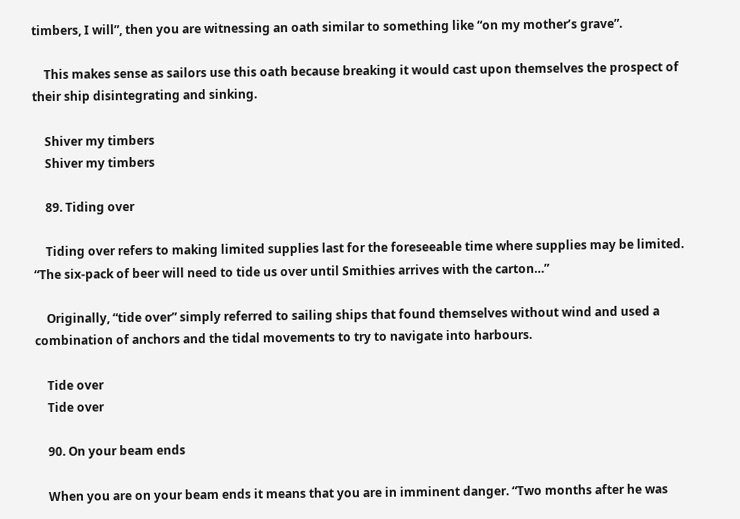timbers, I will”, then you are witnessing an oath similar to something like “on my mother’s grave”.

    This makes sense as sailors use this oath because breaking it would cast upon themselves the prospect of their ship disintegrating and sinking.

    Shiver my timbers
    Shiver my timbers

    89. Tiding over

    Tiding over refers to making limited supplies last for the foreseeable time where supplies may be limited. “The six-pack of beer will need to tide us over until Smithies arrives with the carton…”

    Originally, “tide over” simply referred to sailing ships that found themselves without wind and used a combination of anchors and the tidal movements to try to navigate into harbours.

    Tide over
    Tide over

    90. On your beam ends

    When you are on your beam ends it means that you are in imminent danger. “Two months after he was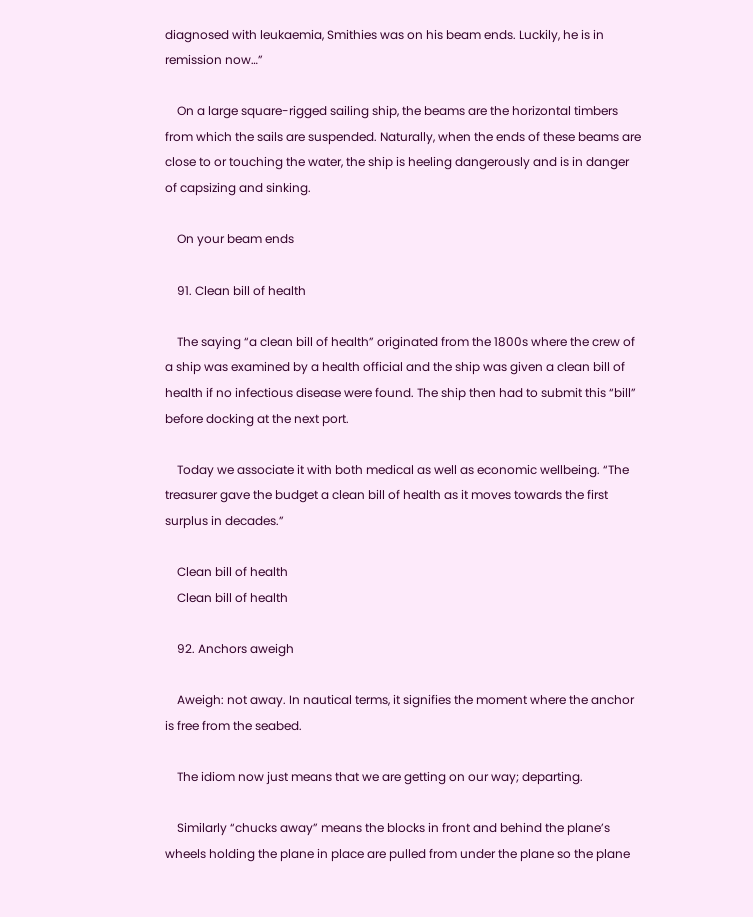diagnosed with leukaemia, Smithies was on his beam ends. Luckily, he is in remission now…”

    On a large square-rigged sailing ship, the beams are the horizontal timbers from which the sails are suspended. Naturally, when the ends of these beams are close to or touching the water, the ship is heeling dangerously and is in danger of capsizing and sinking.

    On your beam ends

    91. Clean bill of health

    The saying “a clean bill of health” originated from the 1800s where the crew of a ship was examined by a health official and the ship was given a clean bill of health if no infectious disease were found. The ship then had to submit this “bill” before docking at the next port.

    Today we associate it with both medical as well as economic wellbeing. “The treasurer gave the budget a clean bill of health as it moves towards the first surplus in decades.”

    Clean bill of health
    Clean bill of health

    92. Anchors aweigh

    Aweigh: not away. In nautical terms, it signifies the moment where the anchor is free from the seabed.

    The idiom now just means that we are getting on our way; departing.

    Similarly “chucks away” means the blocks in front and behind the plane’s wheels holding the plane in place are pulled from under the plane so the plane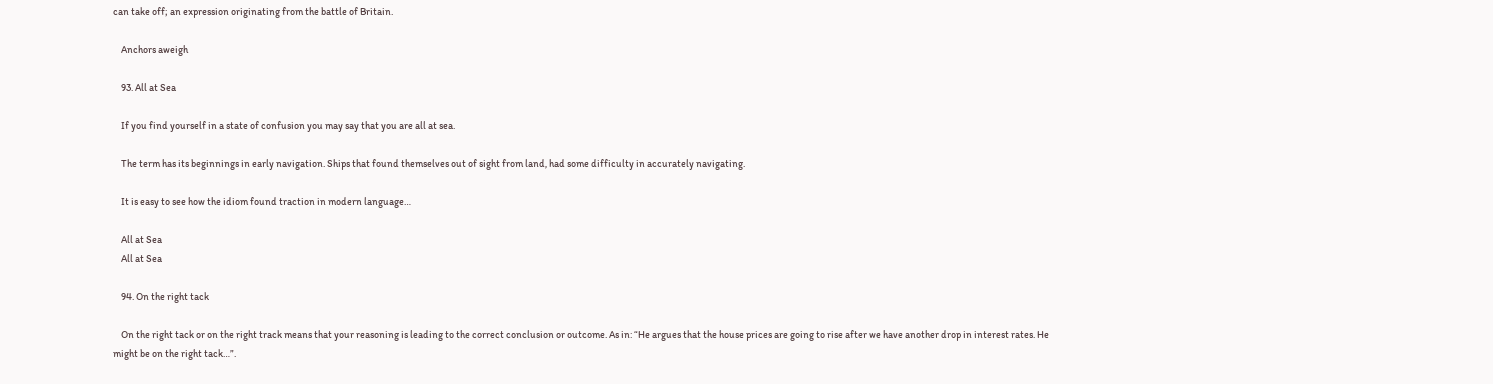can take off; an expression originating from the battle of Britain.

    Anchors aweigh

    93. All at Sea

    If you find yourself in a state of confusion you may say that you are all at sea.

    The term has its beginnings in early navigation. Ships that found themselves out of sight from land, had some difficulty in accurately navigating.

    It is easy to see how the idiom found traction in modern language…

    All at Sea
    All at Sea

    94. On the right tack

    On the right tack or on the right track means that your reasoning is leading to the correct conclusion or outcome. As in: “He argues that the house prices are going to rise after we have another drop in interest rates. He might be on the right tack…”.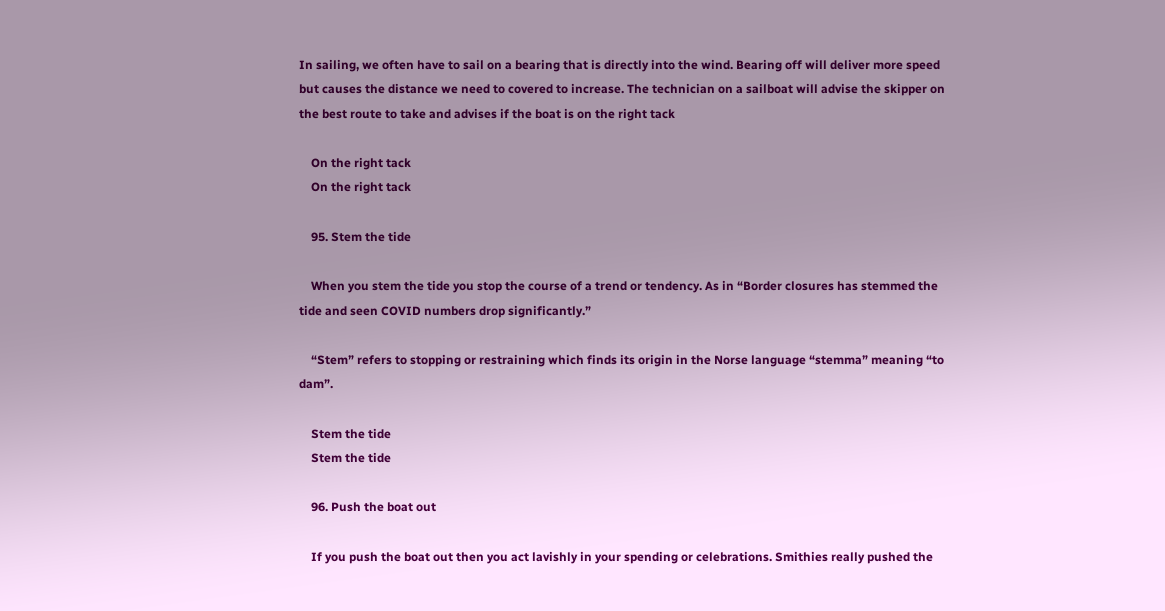In sailing, we often have to sail on a bearing that is directly into the wind. Bearing off will deliver more speed but causes the distance we need to covered to increase. The technician on a sailboat will advise the skipper on the best route to take and advises if the boat is on the right tack

    On the right tack
    On the right tack

    95. Stem the tide

    When you stem the tide you stop the course of a trend or tendency. As in “Border closures has stemmed the tide and seen COVID numbers drop significantly.”

    “Stem” refers to stopping or restraining which finds its origin in the Norse language “stemma” meaning “to dam”.

    Stem the tide
    Stem the tide

    96. Push the boat out

    If you push the boat out then you act lavishly in your spending or celebrations. Smithies really pushed the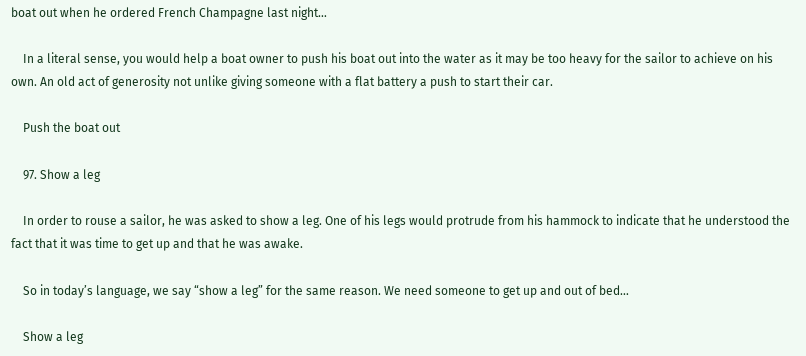boat out when he ordered French Champagne last night…

    In a literal sense, you would help a boat owner to push his boat out into the water as it may be too heavy for the sailor to achieve on his own. An old act of generosity not unlike giving someone with a flat battery a push to start their car.

    Push the boat out

    97. Show a leg

    In order to rouse a sailor, he was asked to show a leg. One of his legs would protrude from his hammock to indicate that he understood the fact that it was time to get up and that he was awake.

    So in today’s language, we say “show a leg” for the same reason. We need someone to get up and out of bed…

    Show a leg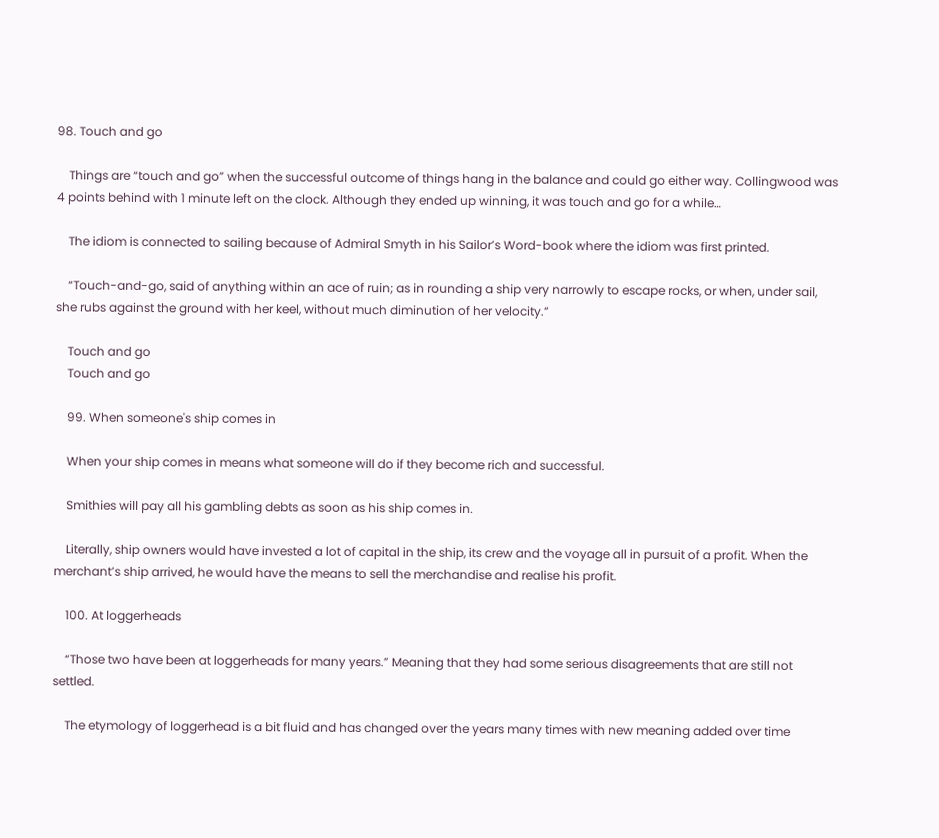98. Touch and go

    Things are “touch and go” when the successful outcome of things hang in the balance and could go either way. Collingwood was 4 points behind with 1 minute left on the clock. Although they ended up winning, it was touch and go for a while…

    The idiom is connected to sailing because of Admiral Smyth in his Sailor’s Word-book where the idiom was first printed.

    “Touch-and-go, said of anything within an ace of ruin; as in rounding a ship very narrowly to escape rocks, or when, under sail, she rubs against the ground with her keel, without much diminution of her velocity.”

    Touch and go
    Touch and go

    99. When someone's ship comes in

    When your ship comes in means what someone will do if they become rich and successful.

    Smithies will pay all his gambling debts as soon as his ship comes in.

    Literally, ship owners would have invested a lot of capital in the ship, its crew and the voyage all in pursuit of a profit. When the merchant’s ship arrived, he would have the means to sell the merchandise and realise his profit.

    100. At loggerheads

    “Those two have been at loggerheads for many years.” Meaning that they had some serious disagreements that are still not settled.

    The etymology of loggerhead is a bit fluid and has changed over the years many times with new meaning added over time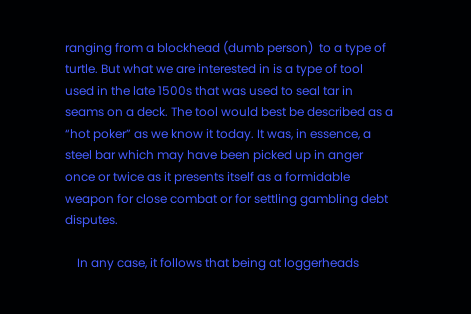ranging from a blockhead (dumb person)  to a type of turtle. But what we are interested in is a type of tool used in the late 1500s that was used to seal tar in seams on a deck. The tool would best be described as a “hot poker” as we know it today. It was, in essence, a steel bar which may have been picked up in anger once or twice as it presents itself as a formidable weapon for close combat or for settling gambling debt disputes.

    In any case, it follows that being at loggerheads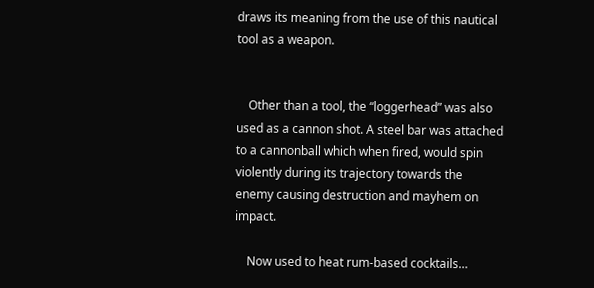draws its meaning from the use of this nautical tool as a weapon.


    Other than a tool, the “loggerhead” was also used as a cannon shot. A steel bar was attached to a cannonball which when fired, would spin violently during its trajectory towards the enemy causing destruction and mayhem on impact.

    Now used to heat rum-based cocktails…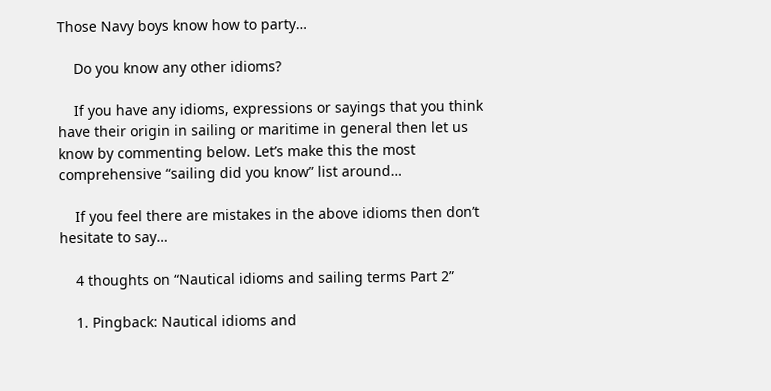Those Navy boys know how to party…

    Do you know any other idioms?

    If you have any idioms, expressions or sayings that you think have their origin in sailing or maritime in general then let us know by commenting below. Let’s make this the most comprehensive “sailing did you know” list around…

    If you feel there are mistakes in the above idioms then don’t hesitate to say…

    4 thoughts on “Nautical idioms and sailing terms Part 2”

    1. Pingback: Nautical idioms and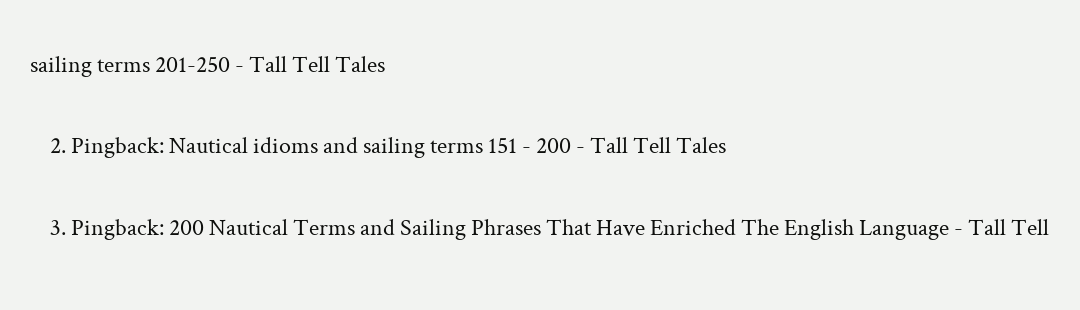sailing terms 201-250 - Tall Tell Tales

    2. Pingback: Nautical idioms and sailing terms 151 - 200 - Tall Tell Tales

    3. Pingback: 200 Nautical Terms and Sailing Phrases That Have Enriched The English Language - Tall Tell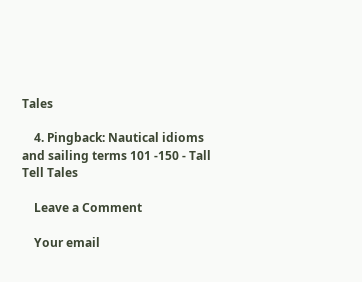Tales

    4. Pingback: Nautical idioms and sailing terms 101 -150 - Tall Tell Tales

    Leave a Comment

    Your email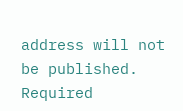address will not be published. Required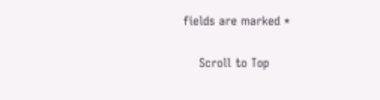fields are marked *

    Scroll to Top